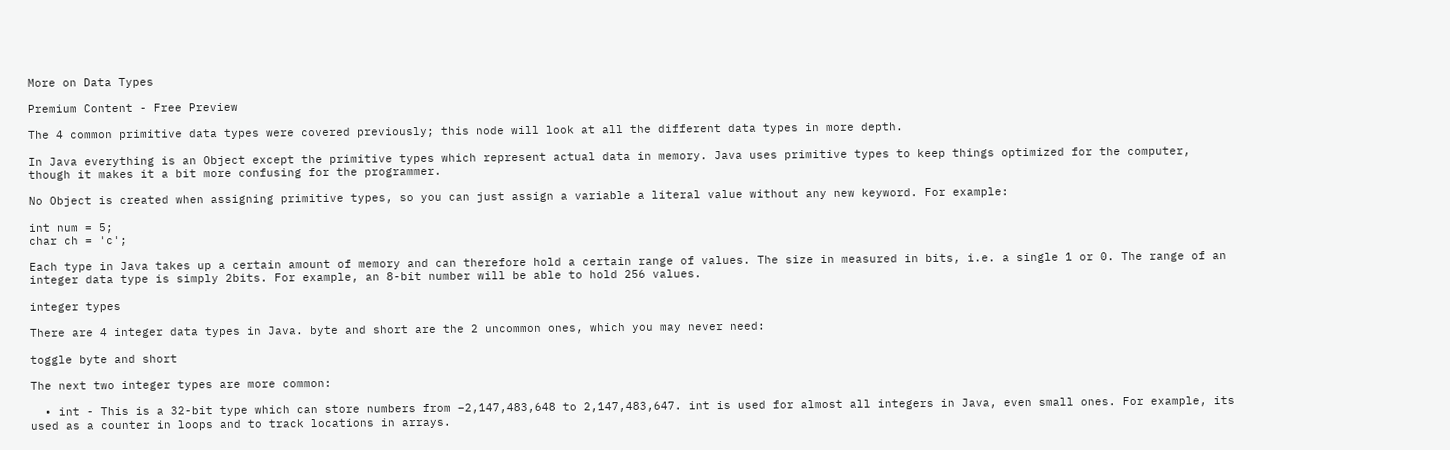More on Data Types

Premium Content - Free Preview

The 4 common primitive data types were covered previously; this node will look at all the different data types in more depth.

In Java everything is an Object except the primitive types which represent actual data in memory. Java uses primitive types to keep things optimized for the computer, though it makes it a bit more confusing for the programmer.

No Object is created when assigning primitive types, so you can just assign a variable a literal value without any new keyword. For example:

int num = 5;
char ch = 'c';

Each type in Java takes up a certain amount of memory and can therefore hold a certain range of values. The size in measured in bits, i.e. a single 1 or 0. The range of an integer data type is simply 2bits. For example, an 8-bit number will be able to hold 256 values.

integer types

There are 4 integer data types in Java. byte and short are the 2 uncommon ones, which you may never need:

toggle byte and short

The next two integer types are more common:

  • int - This is a 32-bit type which can store numbers from –2,147,483,648 to 2,147,483,647. int is used for almost all integers in Java, even small ones. For example, its used as a counter in loops and to track locations in arrays.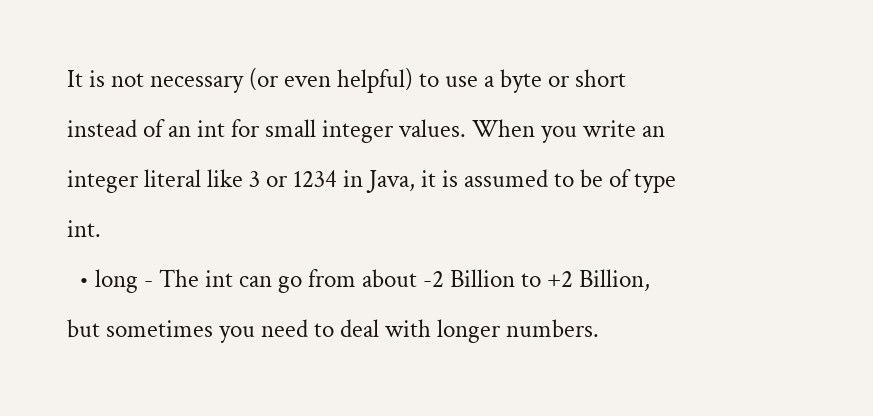It is not necessary (or even helpful) to use a byte or short instead of an int for small integer values. When you write an integer literal like 3 or 1234 in Java, it is assumed to be of type int.
  • long - The int can go from about -2 Billion to +2 Billion, but sometimes you need to deal with longer numbers.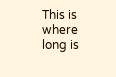This is where long is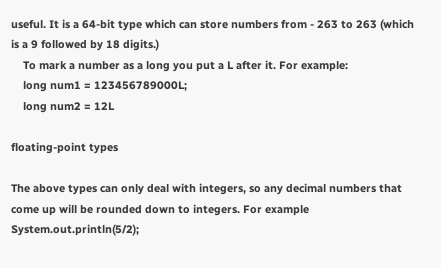useful. It is a 64-bit type which can store numbers from - 263 to 263 (which is a 9 followed by 18 digits.)
    To mark a number as a long you put a L after it. For example:
    long num1 = 123456789000L;
    long num2 = 12L

floating-point types

The above types can only deal with integers, so any decimal numbers that come up will be rounded down to integers. For example System.out.println(5/2);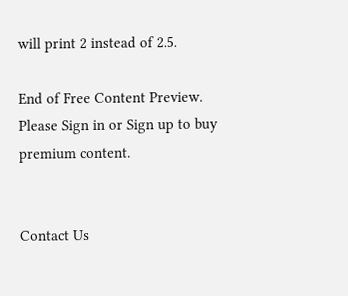will print 2 instead of 2.5.

End of Free Content Preview. Please Sign in or Sign up to buy premium content.


Contact Us